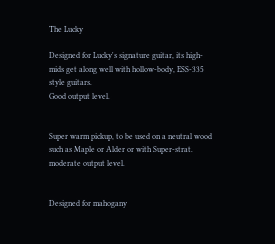The Lucky

Designed for Lucky's signature guitar, its high-mids get along well with hollow-body, ESS-335 style guitars.
Good output level.


Super warm pickup, to be used on a neutral wood such as Maple or Alder or with Super-strat.
moderate output level.


Designed for mahogany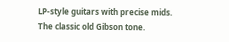LP-style guitars with precise mids. The classic old Gibson tone.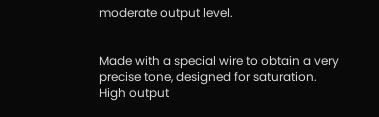moderate output level.


Made with a special wire to obtain a very precise tone, designed for saturation.
High output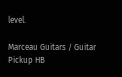level.

Marceau Guitars / Guitar Pickup HB